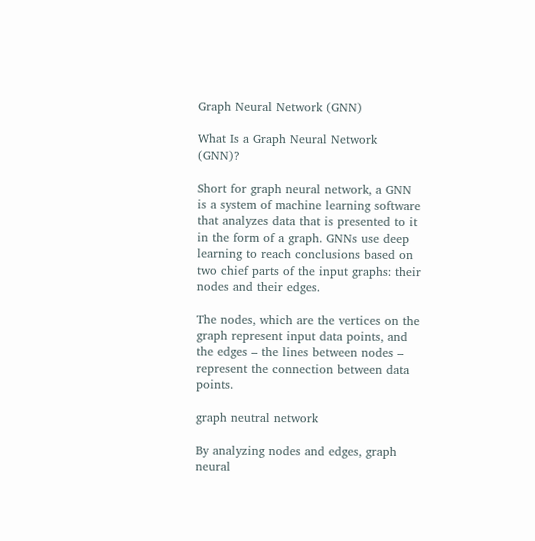Graph Neural Network (GNN)

What Is a Graph Neural Network (GNN)?

Short for graph neural network, a GNN is a system of machine learning software that analyzes data that is presented to it in the form of a graph. GNNs use deep learning to reach conclusions based on two chief parts of the input graphs: their nodes and their edges.

The nodes, which are the vertices on the graph represent input data points, and the edges – the lines between nodes – represent the connection between data points.

graph neutral network

By analyzing nodes and edges, graph neural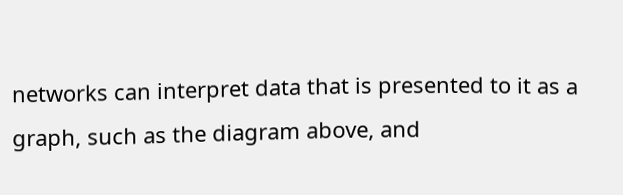networks can interpret data that is presented to it as a graph, such as the diagram above, and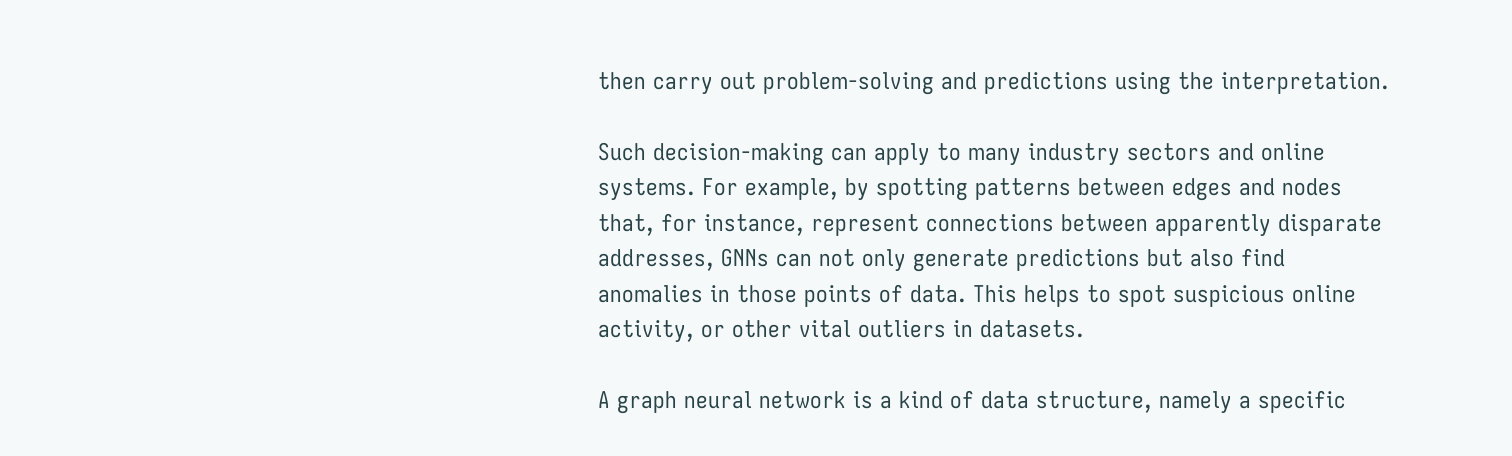then carry out problem-solving and predictions using the interpretation.

Such decision-making can apply to many industry sectors and online systems. For example, by spotting patterns between edges and nodes that, for instance, represent connections between apparently disparate addresses, GNNs can not only generate predictions but also find anomalies in those points of data. This helps to spot suspicious online activity, or other vital outliers in datasets.

A graph neural network is a kind of data structure, namely a specific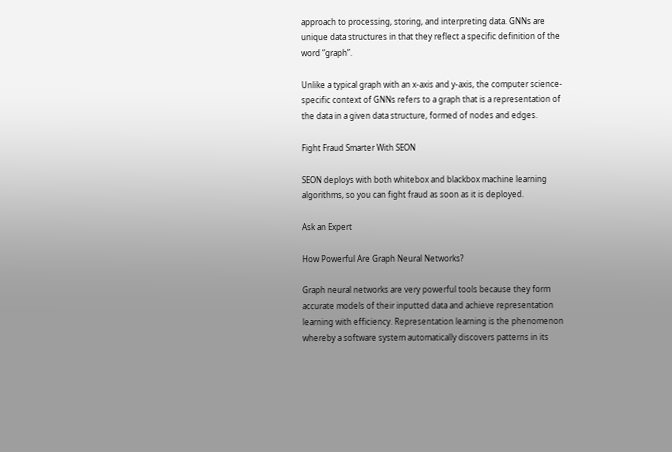approach to processing, storing, and interpreting data. GNNs are unique data structures in that they reflect a specific definition of the word “graph”.

Unlike a typical graph with an x-axis and y-axis, the computer science-specific context of GNNs refers to a graph that is a representation of the data in a given data structure, formed of nodes and edges.

Fight Fraud Smarter With SEON

SEON deploys with both whitebox and blackbox machine learning algorithms, so you can fight fraud as soon as it is deployed.

Ask an Expert

How Powerful Are Graph Neural Networks?

Graph neural networks are very powerful tools because they form accurate models of their inputted data and achieve representation learning with efficiency. Representation learning is the phenomenon whereby a software system automatically discovers patterns in its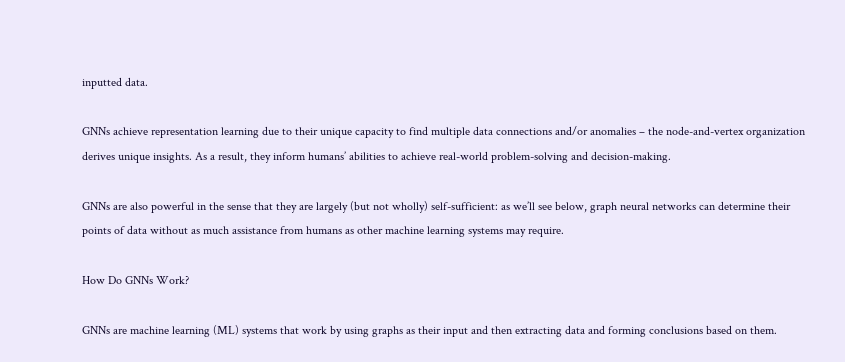inputted data.

GNNs achieve representation learning due to their unique capacity to find multiple data connections and/or anomalies – the node-and-vertex organization derives unique insights. As a result, they inform humans’ abilities to achieve real-world problem-solving and decision-making.

GNNs are also powerful in the sense that they are largely (but not wholly) self-sufficient: as we’ll see below, graph neural networks can determine their points of data without as much assistance from humans as other machine learning systems may require.

How Do GNNs Work?

GNNs are machine learning (ML) systems that work by using graphs as their input and then extracting data and forming conclusions based on them.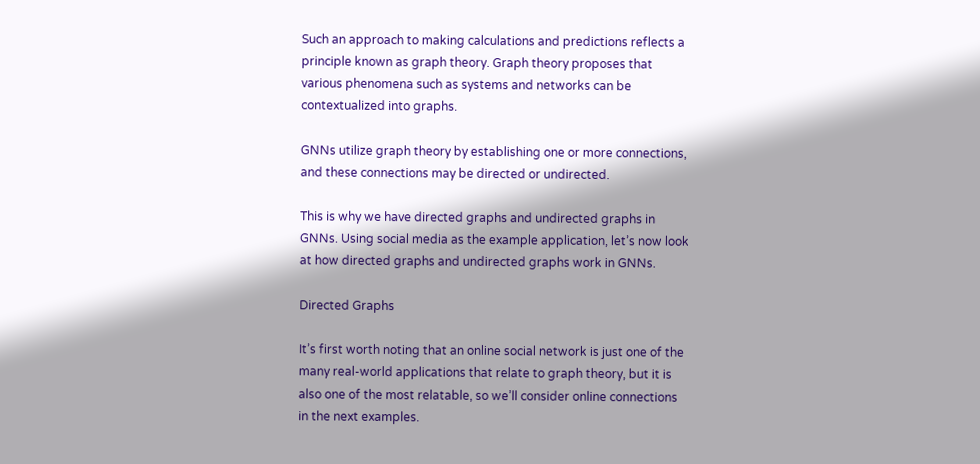Such an approach to making calculations and predictions reflects a principle known as graph theory. Graph theory proposes that various phenomena such as systems and networks can be contextualized into graphs.

GNNs utilize graph theory by establishing one or more connections, and these connections may be directed or undirected.

This is why we have directed graphs and undirected graphs in GNNs. Using social media as the example application, let’s now look at how directed graphs and undirected graphs work in GNNs.

Directed Graphs

It’s first worth noting that an online social network is just one of the many real-world applications that relate to graph theory, but it is also one of the most relatable, so we’ll consider online connections in the next examples.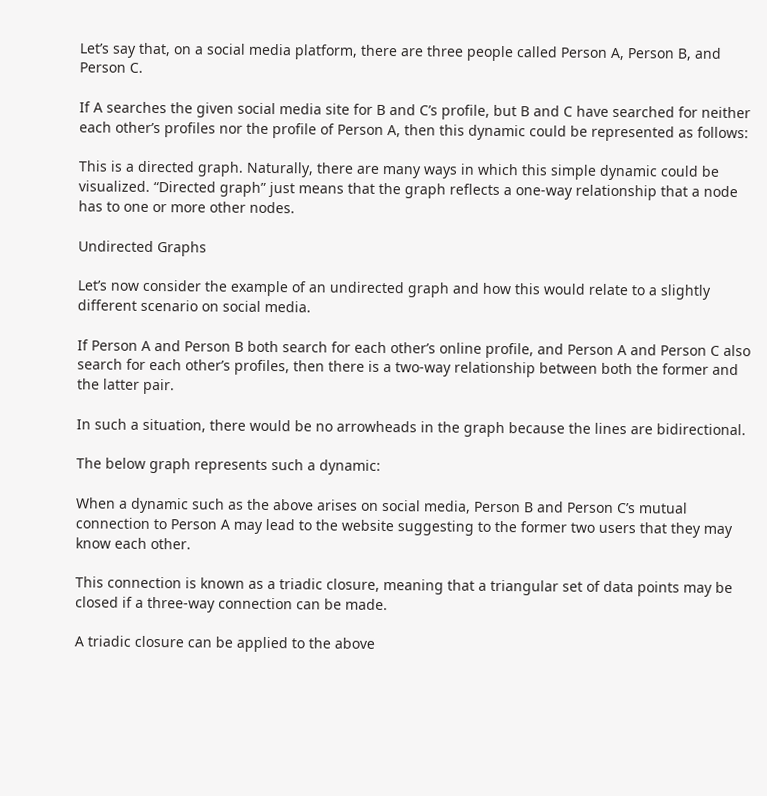Let’s say that, on a social media platform, there are three people called Person A, Person B, and Person C.

If A searches the given social media site for B and C’s profile, but B and C have searched for neither each other’s profiles nor the profile of Person A, then this dynamic could be represented as follows:

This is a directed graph. Naturally, there are many ways in which this simple dynamic could be visualized. “Directed graph” just means that the graph reflects a one-way relationship that a node has to one or more other nodes.

Undirected Graphs

Let’s now consider the example of an undirected graph and how this would relate to a slightly different scenario on social media.

If Person A and Person B both search for each other’s online profile, and Person A and Person C also search for each other’s profiles, then there is a two-way relationship between both the former and the latter pair.

In such a situation, there would be no arrowheads in the graph because the lines are bidirectional.

The below graph represents such a dynamic:

When a dynamic such as the above arises on social media, Person B and Person C’s mutual connection to Person A may lead to the website suggesting to the former two users that they may know each other.

This connection is known as a triadic closure, meaning that a triangular set of data points may be closed if a three-way connection can be made.

A triadic closure can be applied to the above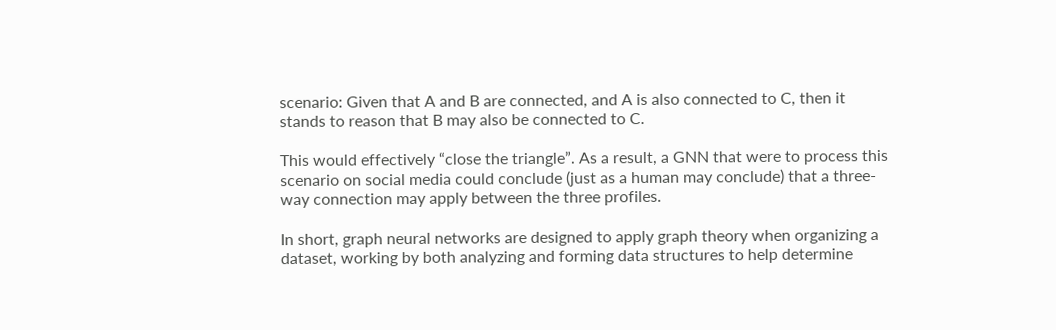scenario: Given that A and B are connected, and A is also connected to C, then it stands to reason that B may also be connected to C.

This would effectively “close the triangle”. As a result, a GNN that were to process this scenario on social media could conclude (just as a human may conclude) that a three-way connection may apply between the three profiles.

In short, graph neural networks are designed to apply graph theory when organizing a dataset, working by both analyzing and forming data structures to help determine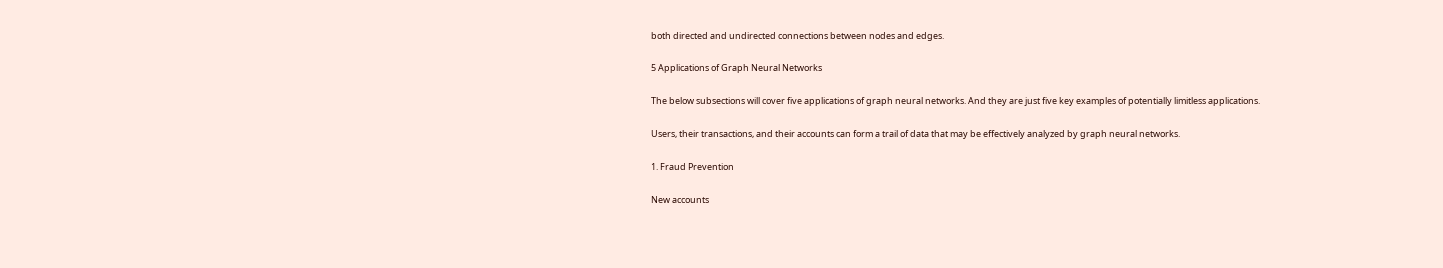both directed and undirected connections between nodes and edges.

5 Applications of Graph Neural Networks

The below subsections will cover five applications of graph neural networks. And they are just five key examples of potentially limitless applications.

Users, their transactions, and their accounts can form a trail of data that may be effectively analyzed by graph neural networks.

1. Fraud Prevention

New accounts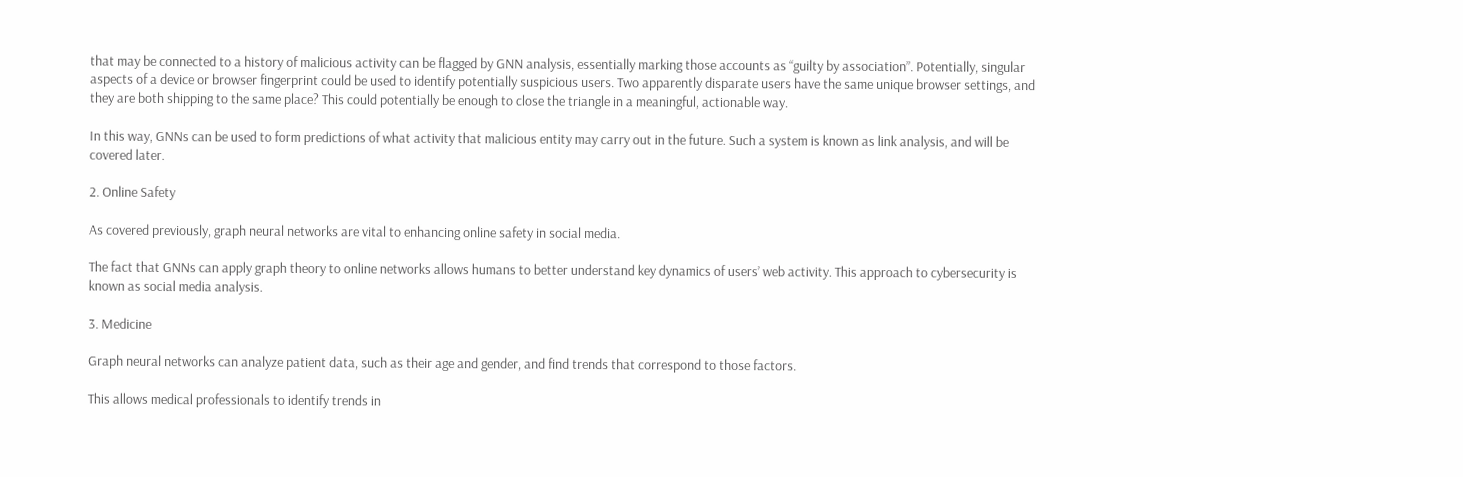that may be connected to a history of malicious activity can be flagged by GNN analysis, essentially marking those accounts as “guilty by association”. Potentially, singular aspects of a device or browser fingerprint could be used to identify potentially suspicious users. Two apparently disparate users have the same unique browser settings, and they are both shipping to the same place? This could potentially be enough to close the triangle in a meaningful, actionable way.

In this way, GNNs can be used to form predictions of what activity that malicious entity may carry out in the future. Such a system is known as link analysis, and will be covered later.

2. Online Safety

As covered previously, graph neural networks are vital to enhancing online safety in social media.

The fact that GNNs can apply graph theory to online networks allows humans to better understand key dynamics of users’ web activity. This approach to cybersecurity is known as social media analysis.

3. Medicine

Graph neural networks can analyze patient data, such as their age and gender, and find trends that correspond to those factors.

This allows medical professionals to identify trends in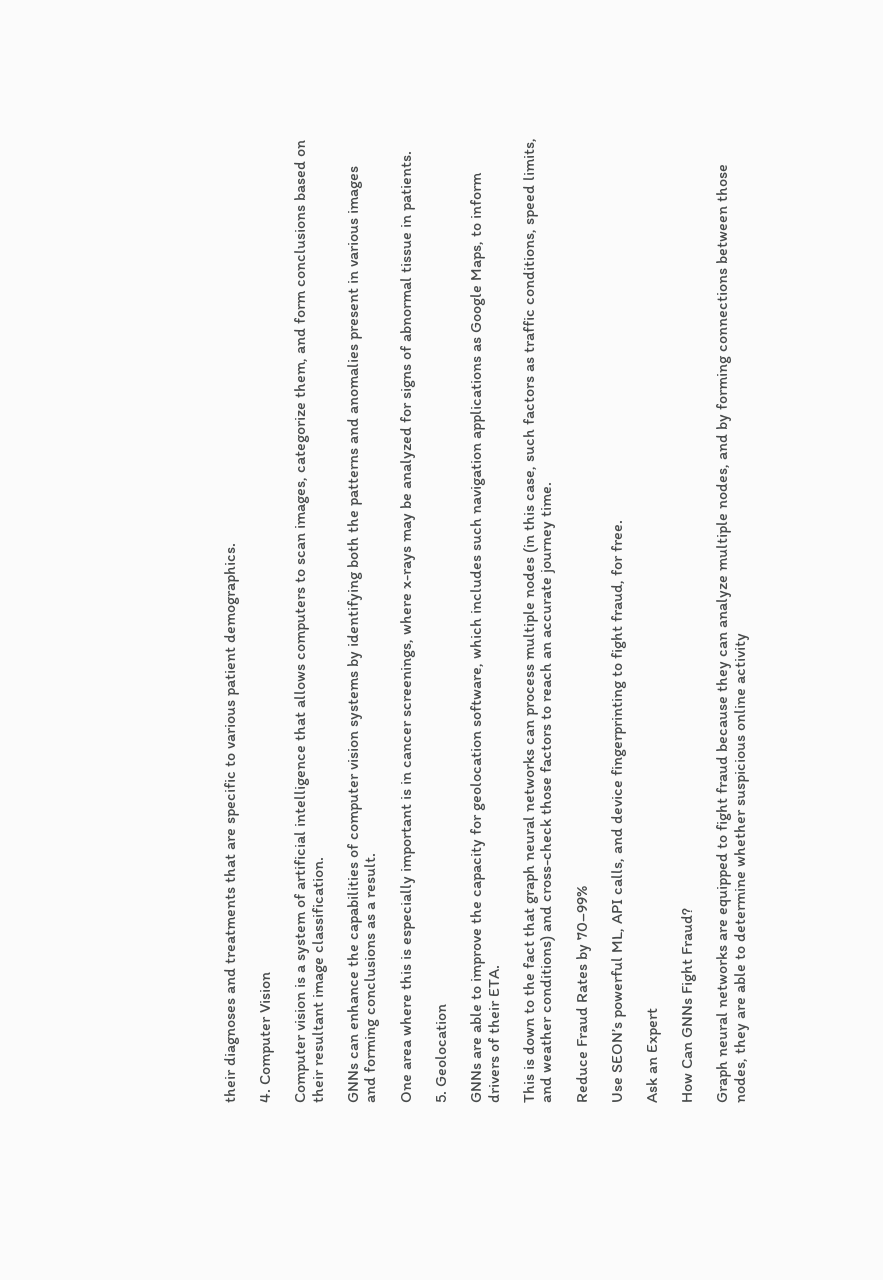their diagnoses and treatments that are specific to various patient demographics.

4. Computer Vision

Computer vision is a system of artificial intelligence that allows computers to scan images, categorize them, and form conclusions based on their resultant image classification.

GNNs can enhance the capabilities of computer vision systems by identifying both the patterns and anomalies present in various images and forming conclusions as a result.

One area where this is especially important is in cancer screenings, where x-rays may be analyzed for signs of abnormal tissue in patients.

5. Geolocation

GNNs are able to improve the capacity for geolocation software, which includes such navigation applications as Google Maps, to inform drivers of their ETA.

This is down to the fact that graph neural networks can process multiple nodes (in this case, such factors as traffic conditions, speed limits, and weather conditions) and cross-check those factors to reach an accurate journey time.

Reduce Fraud Rates by 70–99%

Use SEON’s powerful ML, API calls, and device fingerprinting to fight fraud, for free.

Ask an Expert

How Can GNNs Fight Fraud?

Graph neural networks are equipped to fight fraud because they can analyze multiple nodes, and by forming connections between those nodes, they are able to determine whether suspicious online activity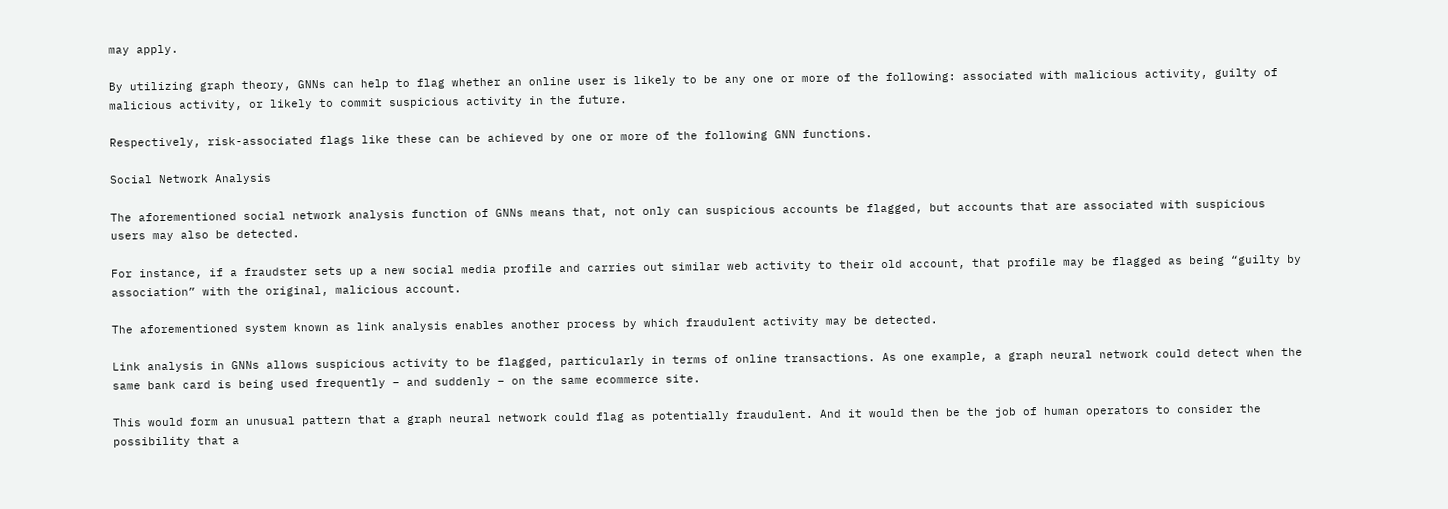may apply.

By utilizing graph theory, GNNs can help to flag whether an online user is likely to be any one or more of the following: associated with malicious activity, guilty of malicious activity, or likely to commit suspicious activity in the future.

Respectively, risk-associated flags like these can be achieved by one or more of the following GNN functions.

Social Network Analysis

The aforementioned social network analysis function of GNNs means that, not only can suspicious accounts be flagged, but accounts that are associated with suspicious users may also be detected.

For instance, if a fraudster sets up a new social media profile and carries out similar web activity to their old account, that profile may be flagged as being “guilty by association” with the original, malicious account.

The aforementioned system known as link analysis enables another process by which fraudulent activity may be detected.

Link analysis in GNNs allows suspicious activity to be flagged, particularly in terms of online transactions. As one example, a graph neural network could detect when the same bank card is being used frequently – and suddenly – on the same ecommerce site.

This would form an unusual pattern that a graph neural network could flag as potentially fraudulent. And it would then be the job of human operators to consider the possibility that a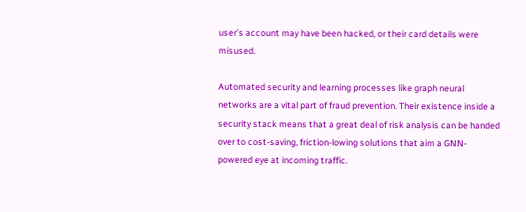user’s account may have been hacked, or their card details were misused.

Automated security and learning processes like graph neural networks are a vital part of fraud prevention. Their existence inside a security stack means that a great deal of risk analysis can be handed over to cost-saving, friction-lowing solutions that aim a GNN-powered eye at incoming traffic.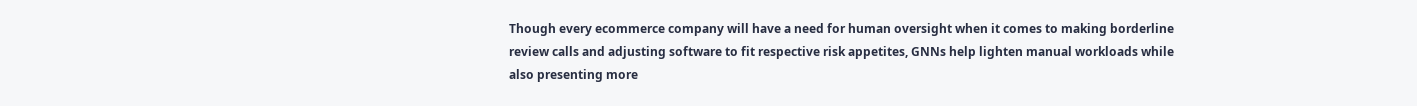Though every ecommerce company will have a need for human oversight when it comes to making borderline review calls and adjusting software to fit respective risk appetites, GNNs help lighten manual workloads while also presenting more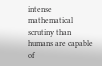intense mathematical scrutiny than humans are capable of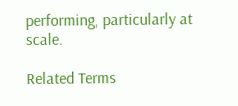performing, particularly at scale.

Related Terms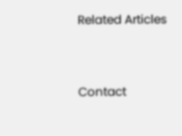Related Articles


Contact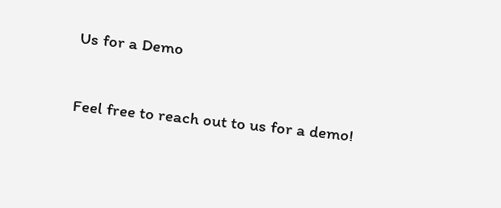Us for a Demo

Feel free to reach out to us for a demo!